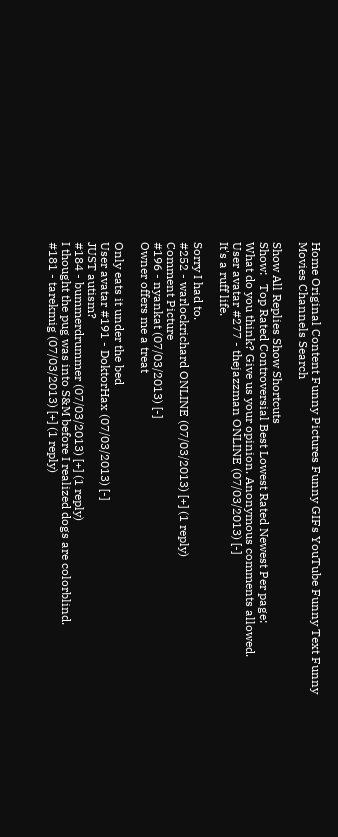Home Original Content Funny Pictures Funny GIFs YouTube Funny Text Funny Movies Channels Search

Show All Replies Show Shortcuts
Show:   Top Rated Controversial Best Lowest Rated Newest Per page:
What do you think? Give us your opinion. Anonymous comments allowed.
User avatar #277 - thejazzman ONLINE (07/03/2013) [-]
It's a ruff life.

Sorry I had to.
#252 - warlockrichard ONLINE (07/03/2013) [+] (1 reply)
Comment Picture
#196 - nyankat (07/03/2013) [-]
Owner offers me a treat

Only eats it under the bed
User avatar #191 - DoktorHax (07/03/2013) [-]
JUST autism?
#184 - bummerdrummer (07/03/2013) [+] (1 reply)
I thought the pug was into S&M before I realized dogs are colorblind.
#181 - tarekmig (07/03/2013) [+] (1 reply)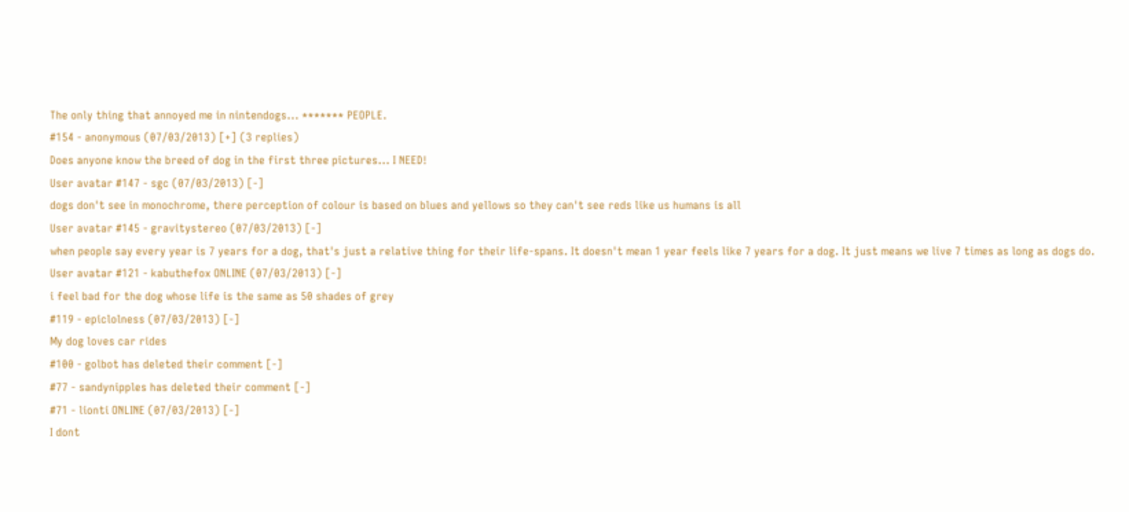The only thing that annoyed me in nintendogs... ******* PEOPLE.
#154 - anonymous (07/03/2013) [+] (3 replies)
Does anyone know the breed of dog in the first three pictures... I NEED!
User avatar #147 - sgc (07/03/2013) [-]
dogs don't see in monochrome, there perception of colour is based on blues and yellows so they can't see reds like us humans is all
User avatar #145 - gravitystereo (07/03/2013) [-]
when people say every year is 7 years for a dog, that's just a relative thing for their life-spans. It doesn't mean 1 year feels like 7 years for a dog. It just means we live 7 times as long as dogs do.
User avatar #121 - kabuthefox ONLINE (07/03/2013) [-]
i feel bad for the dog whose life is the same as 50 shades of grey
#119 - epiclolness (07/03/2013) [-]
My dog loves car rides
#100 - golbot has deleted their comment [-]
#77 - sandynipples has deleted their comment [-]
#71 - lionti ONLINE (07/03/2013) [-]
I dont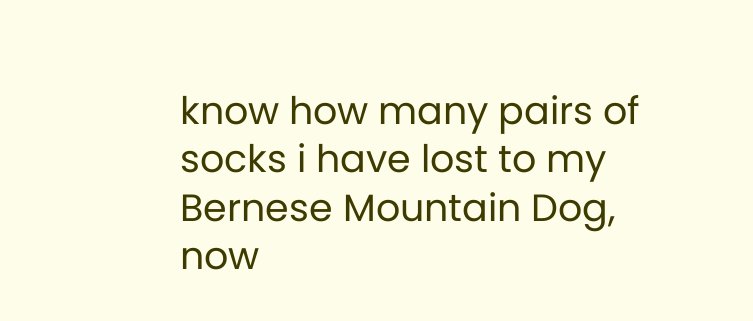know how many pairs of socks i have lost to my Bernese Mountain Dog, now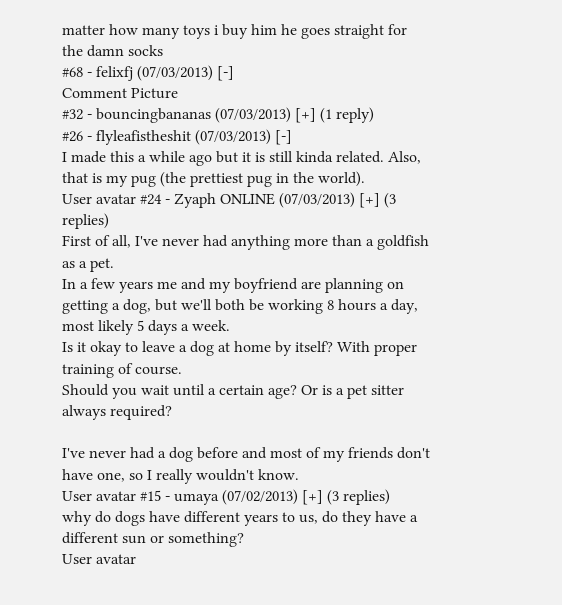matter how many toys i buy him he goes straight for the damn socks
#68 - felixfj (07/03/2013) [-]
Comment Picture
#32 - bouncingbananas (07/03/2013) [+] (1 reply)
#26 - flyleafistheshit (07/03/2013) [-]
I made this a while ago but it is still kinda related. Also, that is my pug (the prettiest pug in the world).
User avatar #24 - Zyaph ONLINE (07/03/2013) [+] (3 replies)
First of all, I've never had anything more than a goldfish as a pet.
In a few years me and my boyfriend are planning on getting a dog, but we'll both be working 8 hours a day, most likely 5 days a week.
Is it okay to leave a dog at home by itself? With proper training of course.
Should you wait until a certain age? Or is a pet sitter always required?

I've never had a dog before and most of my friends don't have one, so I really wouldn't know.
User avatar #15 - umaya (07/02/2013) [+] (3 replies)
why do dogs have different years to us, do they have a different sun or something?
User avatar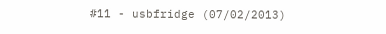#11 - usbfridge (07/02/2013)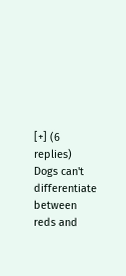[+] (6 replies)
Dogs can't differentiate between reds and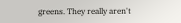greens. They really aren't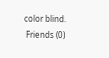color blind.
 Friends (0)